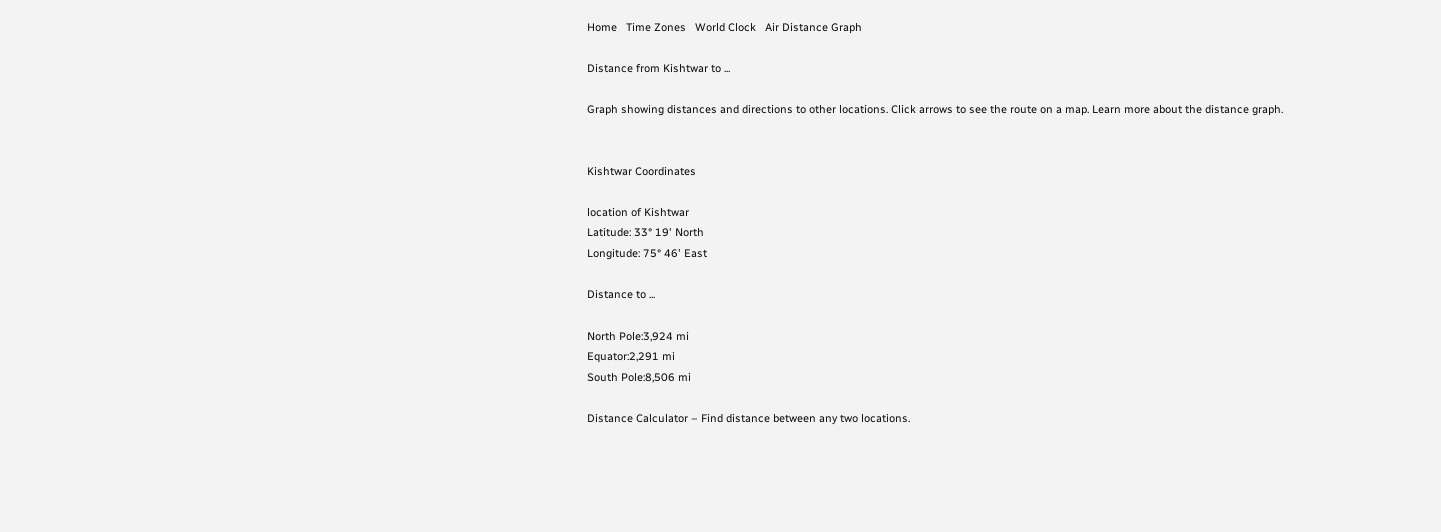Home   Time Zones   World Clock   Air Distance Graph

Distance from Kishtwar to ...

Graph showing distances and directions to other locations. Click arrows to see the route on a map. Learn more about the distance graph.


Kishtwar Coordinates

location of Kishtwar
Latitude: 33° 19' North
Longitude: 75° 46' East

Distance to ...

North Pole:3,924 mi
Equator:2,291 mi
South Pole:8,506 mi

Distance Calculator – Find distance between any two locations.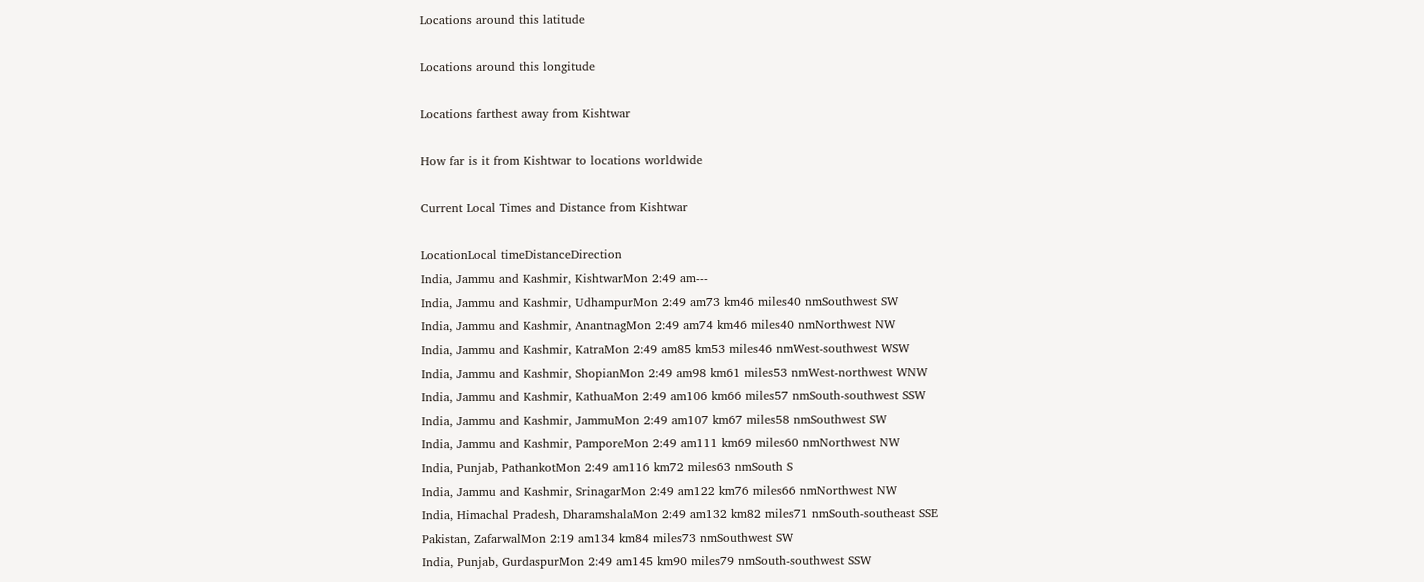Locations around this latitude

Locations around this longitude

Locations farthest away from Kishtwar

How far is it from Kishtwar to locations worldwide

Current Local Times and Distance from Kishtwar

LocationLocal timeDistanceDirection
India, Jammu and Kashmir, KishtwarMon 2:49 am---
India, Jammu and Kashmir, UdhampurMon 2:49 am73 km46 miles40 nmSouthwest SW
India, Jammu and Kashmir, AnantnagMon 2:49 am74 km46 miles40 nmNorthwest NW
India, Jammu and Kashmir, KatraMon 2:49 am85 km53 miles46 nmWest-southwest WSW
India, Jammu and Kashmir, ShopianMon 2:49 am98 km61 miles53 nmWest-northwest WNW
India, Jammu and Kashmir, KathuaMon 2:49 am106 km66 miles57 nmSouth-southwest SSW
India, Jammu and Kashmir, JammuMon 2:49 am107 km67 miles58 nmSouthwest SW
India, Jammu and Kashmir, PamporeMon 2:49 am111 km69 miles60 nmNorthwest NW
India, Punjab, PathankotMon 2:49 am116 km72 miles63 nmSouth S
India, Jammu and Kashmir, SrinagarMon 2:49 am122 km76 miles66 nmNorthwest NW
India, Himachal Pradesh, DharamshalaMon 2:49 am132 km82 miles71 nmSouth-southeast SSE
Pakistan, ZafarwalMon 2:19 am134 km84 miles73 nmSouthwest SW
India, Punjab, GurdaspurMon 2:49 am145 km90 miles79 nmSouth-southwest SSW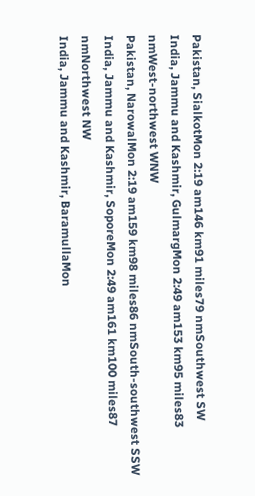Pakistan, SialkotMon 2:19 am146 km91 miles79 nmSouthwest SW
India, Jammu and Kashmir, GulmargMon 2:49 am153 km95 miles83 nmWest-northwest WNW
Pakistan, NarowalMon 2:19 am159 km98 miles86 nmSouth-southwest SSW
India, Jammu and Kashmir, SoporeMon 2:49 am161 km100 miles87 nmNorthwest NW
India, Jammu and Kashmir, BaramullaMon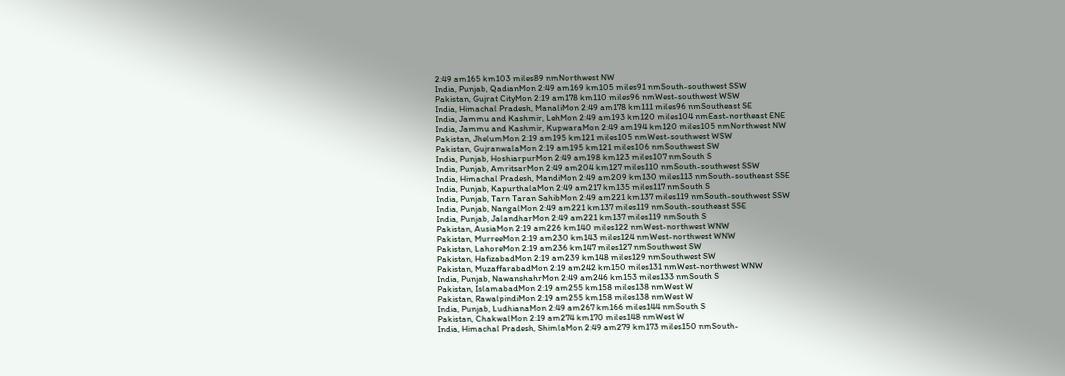2:49 am165 km103 miles89 nmNorthwest NW
India, Punjab, QadianMon 2:49 am169 km105 miles91 nmSouth-southwest SSW
Pakistan, Gujrat CityMon 2:19 am178 km110 miles96 nmWest-southwest WSW
India, Himachal Pradesh, ManaliMon 2:49 am178 km111 miles96 nmSoutheast SE
India, Jammu and Kashmir, LehMon 2:49 am193 km120 miles104 nmEast-northeast ENE
India, Jammu and Kashmir, KupwaraMon 2:49 am194 km120 miles105 nmNorthwest NW
Pakistan, JhelumMon 2:19 am195 km121 miles105 nmWest-southwest WSW
Pakistan, GujranwalaMon 2:19 am195 km121 miles106 nmSouthwest SW
India, Punjab, HoshiarpurMon 2:49 am198 km123 miles107 nmSouth S
India, Punjab, AmritsarMon 2:49 am204 km127 miles110 nmSouth-southwest SSW
India, Himachal Pradesh, MandiMon 2:49 am209 km130 miles113 nmSouth-southeast SSE
India, Punjab, KapurthalaMon 2:49 am217 km135 miles117 nmSouth S
India, Punjab, Tarn Taran SahibMon 2:49 am221 km137 miles119 nmSouth-southwest SSW
India, Punjab, NangalMon 2:49 am221 km137 miles119 nmSouth-southeast SSE
India, Punjab, JalandharMon 2:49 am221 km137 miles119 nmSouth S
Pakistan, AusiaMon 2:19 am226 km140 miles122 nmWest-northwest WNW
Pakistan, MurreeMon 2:19 am230 km143 miles124 nmWest-northwest WNW
Pakistan, LahoreMon 2:19 am236 km147 miles127 nmSouthwest SW
Pakistan, HafizabadMon 2:19 am239 km148 miles129 nmSouthwest SW
Pakistan, MuzaffarabadMon 2:19 am242 km150 miles131 nmWest-northwest WNW
India, Punjab, NawanshahrMon 2:49 am246 km153 miles133 nmSouth S
Pakistan, IslamabadMon 2:19 am255 km158 miles138 nmWest W
Pakistan, RawalpindiMon 2:19 am255 km158 miles138 nmWest W
India, Punjab, LudhianaMon 2:49 am267 km166 miles144 nmSouth S
Pakistan, ChakwalMon 2:19 am274 km170 miles148 nmWest W
India, Himachal Pradesh, ShimlaMon 2:49 am279 km173 miles150 nmSouth-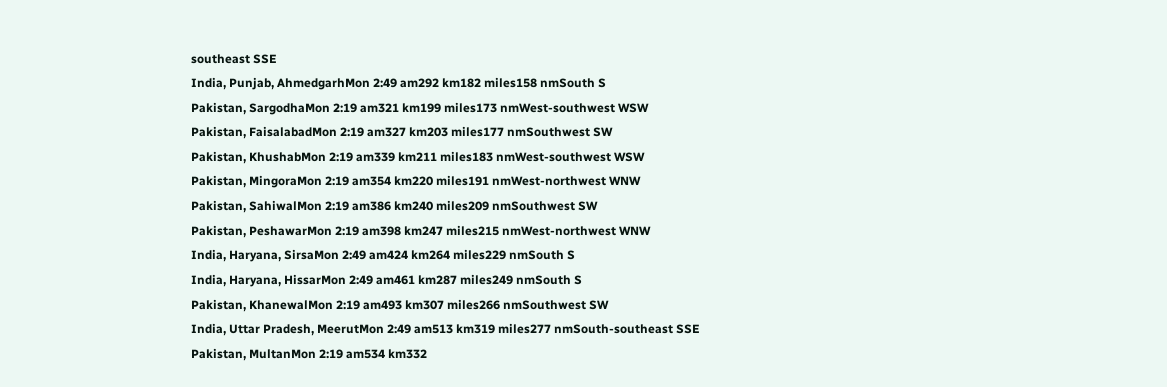southeast SSE
India, Punjab, AhmedgarhMon 2:49 am292 km182 miles158 nmSouth S
Pakistan, SargodhaMon 2:19 am321 km199 miles173 nmWest-southwest WSW
Pakistan, FaisalabadMon 2:19 am327 km203 miles177 nmSouthwest SW
Pakistan, KhushabMon 2:19 am339 km211 miles183 nmWest-southwest WSW
Pakistan, MingoraMon 2:19 am354 km220 miles191 nmWest-northwest WNW
Pakistan, SahiwalMon 2:19 am386 km240 miles209 nmSouthwest SW
Pakistan, PeshawarMon 2:19 am398 km247 miles215 nmWest-northwest WNW
India, Haryana, SirsaMon 2:49 am424 km264 miles229 nmSouth S
India, Haryana, HissarMon 2:49 am461 km287 miles249 nmSouth S
Pakistan, KhanewalMon 2:19 am493 km307 miles266 nmSouthwest SW
India, Uttar Pradesh, MeerutMon 2:49 am513 km319 miles277 nmSouth-southeast SSE
Pakistan, MultanMon 2:19 am534 km332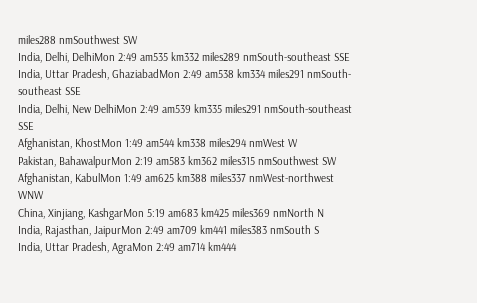miles288 nmSouthwest SW
India, Delhi, DelhiMon 2:49 am535 km332 miles289 nmSouth-southeast SSE
India, Uttar Pradesh, GhaziabadMon 2:49 am538 km334 miles291 nmSouth-southeast SSE
India, Delhi, New DelhiMon 2:49 am539 km335 miles291 nmSouth-southeast SSE
Afghanistan, KhostMon 1:49 am544 km338 miles294 nmWest W
Pakistan, BahawalpurMon 2:19 am583 km362 miles315 nmSouthwest SW
Afghanistan, KabulMon 1:49 am625 km388 miles337 nmWest-northwest WNW
China, Xinjiang, KashgarMon 5:19 am683 km425 miles369 nmNorth N
India, Rajasthan, JaipurMon 2:49 am709 km441 miles383 nmSouth S
India, Uttar Pradesh, AgraMon 2:49 am714 km444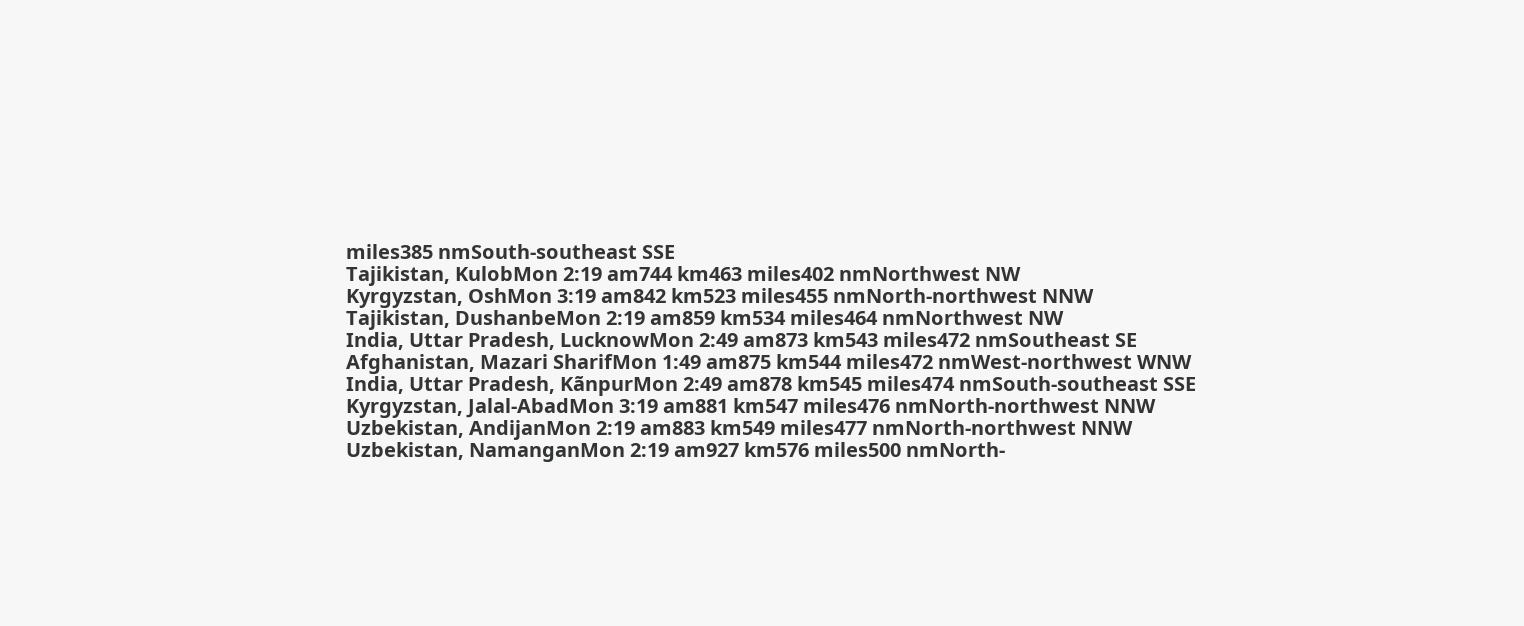miles385 nmSouth-southeast SSE
Tajikistan, KulobMon 2:19 am744 km463 miles402 nmNorthwest NW
Kyrgyzstan, OshMon 3:19 am842 km523 miles455 nmNorth-northwest NNW
Tajikistan, DushanbeMon 2:19 am859 km534 miles464 nmNorthwest NW
India, Uttar Pradesh, LucknowMon 2:49 am873 km543 miles472 nmSoutheast SE
Afghanistan, Mazari SharifMon 1:49 am875 km544 miles472 nmWest-northwest WNW
India, Uttar Pradesh, KãnpurMon 2:49 am878 km545 miles474 nmSouth-southeast SSE
Kyrgyzstan, Jalal-AbadMon 3:19 am881 km547 miles476 nmNorth-northwest NNW
Uzbekistan, AndijanMon 2:19 am883 km549 miles477 nmNorth-northwest NNW
Uzbekistan, NamanganMon 2:19 am927 km576 miles500 nmNorth-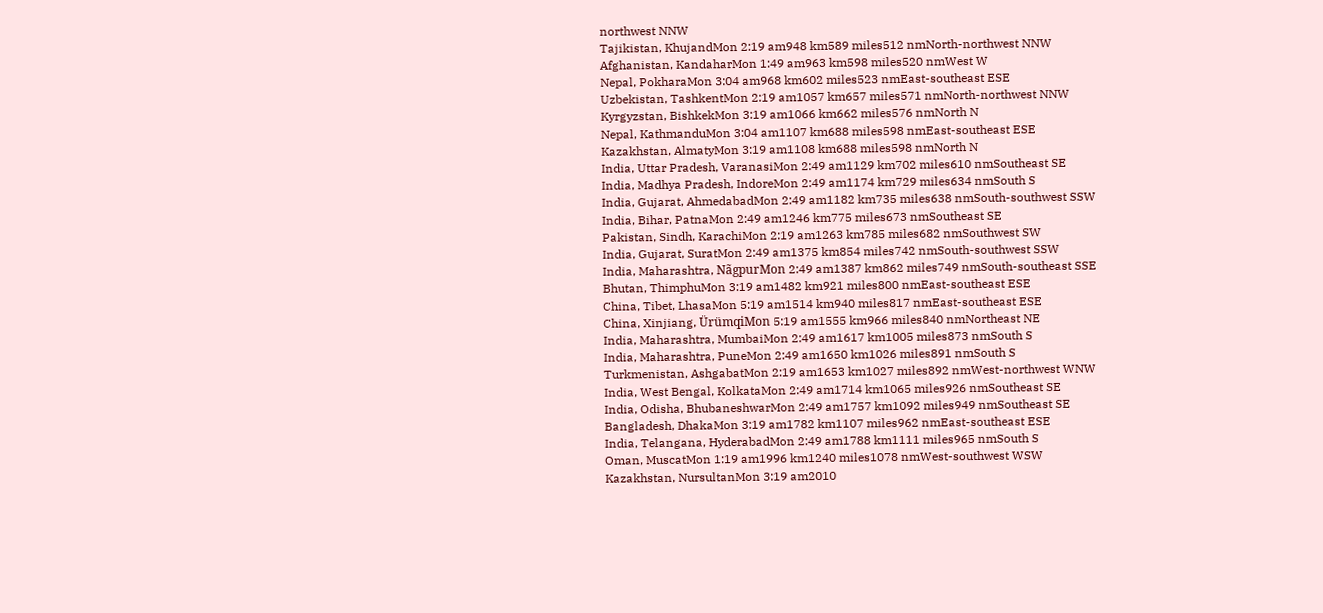northwest NNW
Tajikistan, KhujandMon 2:19 am948 km589 miles512 nmNorth-northwest NNW
Afghanistan, KandaharMon 1:49 am963 km598 miles520 nmWest W
Nepal, PokharaMon 3:04 am968 km602 miles523 nmEast-southeast ESE
Uzbekistan, TashkentMon 2:19 am1057 km657 miles571 nmNorth-northwest NNW
Kyrgyzstan, BishkekMon 3:19 am1066 km662 miles576 nmNorth N
Nepal, KathmanduMon 3:04 am1107 km688 miles598 nmEast-southeast ESE
Kazakhstan, AlmatyMon 3:19 am1108 km688 miles598 nmNorth N
India, Uttar Pradesh, VaranasiMon 2:49 am1129 km702 miles610 nmSoutheast SE
India, Madhya Pradesh, IndoreMon 2:49 am1174 km729 miles634 nmSouth S
India, Gujarat, AhmedabadMon 2:49 am1182 km735 miles638 nmSouth-southwest SSW
India, Bihar, PatnaMon 2:49 am1246 km775 miles673 nmSoutheast SE
Pakistan, Sindh, KarachiMon 2:19 am1263 km785 miles682 nmSouthwest SW
India, Gujarat, SuratMon 2:49 am1375 km854 miles742 nmSouth-southwest SSW
India, Maharashtra, NãgpurMon 2:49 am1387 km862 miles749 nmSouth-southeast SSE
Bhutan, ThimphuMon 3:19 am1482 km921 miles800 nmEast-southeast ESE
China, Tibet, LhasaMon 5:19 am1514 km940 miles817 nmEast-southeast ESE
China, Xinjiang, ÜrümqiMon 5:19 am1555 km966 miles840 nmNortheast NE
India, Maharashtra, MumbaiMon 2:49 am1617 km1005 miles873 nmSouth S
India, Maharashtra, PuneMon 2:49 am1650 km1026 miles891 nmSouth S
Turkmenistan, AshgabatMon 2:19 am1653 km1027 miles892 nmWest-northwest WNW
India, West Bengal, KolkataMon 2:49 am1714 km1065 miles926 nmSoutheast SE
India, Odisha, BhubaneshwarMon 2:49 am1757 km1092 miles949 nmSoutheast SE
Bangladesh, DhakaMon 3:19 am1782 km1107 miles962 nmEast-southeast ESE
India, Telangana, HyderabadMon 2:49 am1788 km1111 miles965 nmSouth S
Oman, MuscatMon 1:19 am1996 km1240 miles1078 nmWest-southwest WSW
Kazakhstan, NursultanMon 3:19 am2010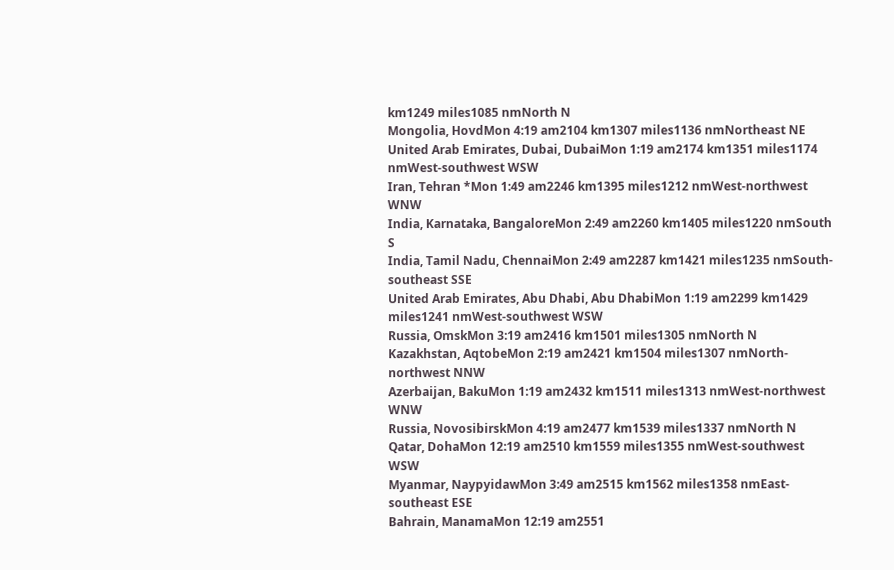km1249 miles1085 nmNorth N
Mongolia, HovdMon 4:19 am2104 km1307 miles1136 nmNortheast NE
United Arab Emirates, Dubai, DubaiMon 1:19 am2174 km1351 miles1174 nmWest-southwest WSW
Iran, Tehran *Mon 1:49 am2246 km1395 miles1212 nmWest-northwest WNW
India, Karnataka, BangaloreMon 2:49 am2260 km1405 miles1220 nmSouth S
India, Tamil Nadu, ChennaiMon 2:49 am2287 km1421 miles1235 nmSouth-southeast SSE
United Arab Emirates, Abu Dhabi, Abu DhabiMon 1:19 am2299 km1429 miles1241 nmWest-southwest WSW
Russia, OmskMon 3:19 am2416 km1501 miles1305 nmNorth N
Kazakhstan, AqtobeMon 2:19 am2421 km1504 miles1307 nmNorth-northwest NNW
Azerbaijan, BakuMon 1:19 am2432 km1511 miles1313 nmWest-northwest WNW
Russia, NovosibirskMon 4:19 am2477 km1539 miles1337 nmNorth N
Qatar, DohaMon 12:19 am2510 km1559 miles1355 nmWest-southwest WSW
Myanmar, NaypyidawMon 3:49 am2515 km1562 miles1358 nmEast-southeast ESE
Bahrain, ManamaMon 12:19 am2551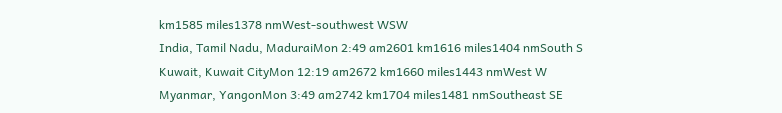km1585 miles1378 nmWest-southwest WSW
India, Tamil Nadu, MaduraiMon 2:49 am2601 km1616 miles1404 nmSouth S
Kuwait, Kuwait CityMon 12:19 am2672 km1660 miles1443 nmWest W
Myanmar, YangonMon 3:49 am2742 km1704 miles1481 nmSoutheast SE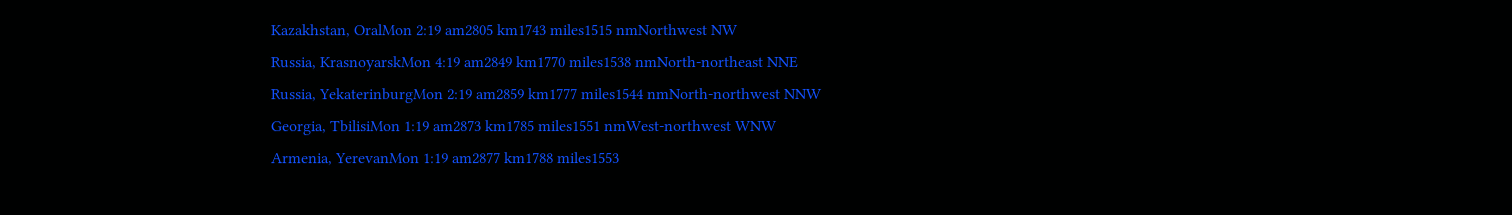Kazakhstan, OralMon 2:19 am2805 km1743 miles1515 nmNorthwest NW
Russia, KrasnoyarskMon 4:19 am2849 km1770 miles1538 nmNorth-northeast NNE
Russia, YekaterinburgMon 2:19 am2859 km1777 miles1544 nmNorth-northwest NNW
Georgia, TbilisiMon 1:19 am2873 km1785 miles1551 nmWest-northwest WNW
Armenia, YerevanMon 1:19 am2877 km1788 miles1553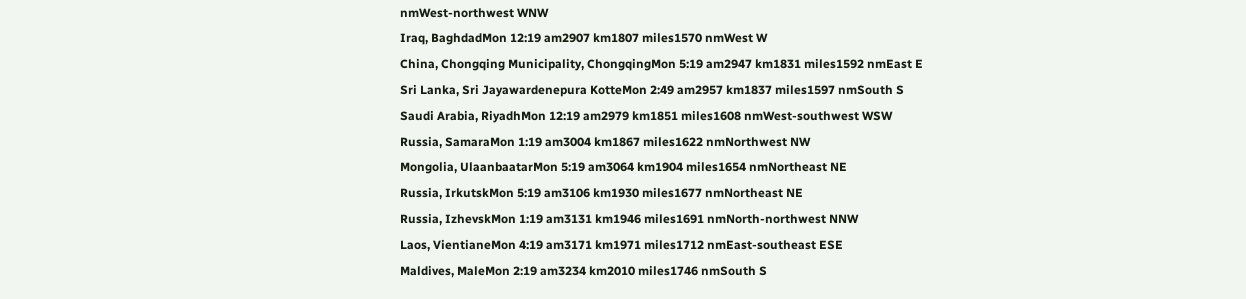nmWest-northwest WNW
Iraq, BaghdadMon 12:19 am2907 km1807 miles1570 nmWest W
China, Chongqing Municipality, ChongqingMon 5:19 am2947 km1831 miles1592 nmEast E
Sri Lanka, Sri Jayawardenepura KotteMon 2:49 am2957 km1837 miles1597 nmSouth S
Saudi Arabia, RiyadhMon 12:19 am2979 km1851 miles1608 nmWest-southwest WSW
Russia, SamaraMon 1:19 am3004 km1867 miles1622 nmNorthwest NW
Mongolia, UlaanbaatarMon 5:19 am3064 km1904 miles1654 nmNortheast NE
Russia, IrkutskMon 5:19 am3106 km1930 miles1677 nmNortheast NE
Russia, IzhevskMon 1:19 am3131 km1946 miles1691 nmNorth-northwest NNW
Laos, VientianeMon 4:19 am3171 km1971 miles1712 nmEast-southeast ESE
Maldives, MaleMon 2:19 am3234 km2010 miles1746 nmSouth S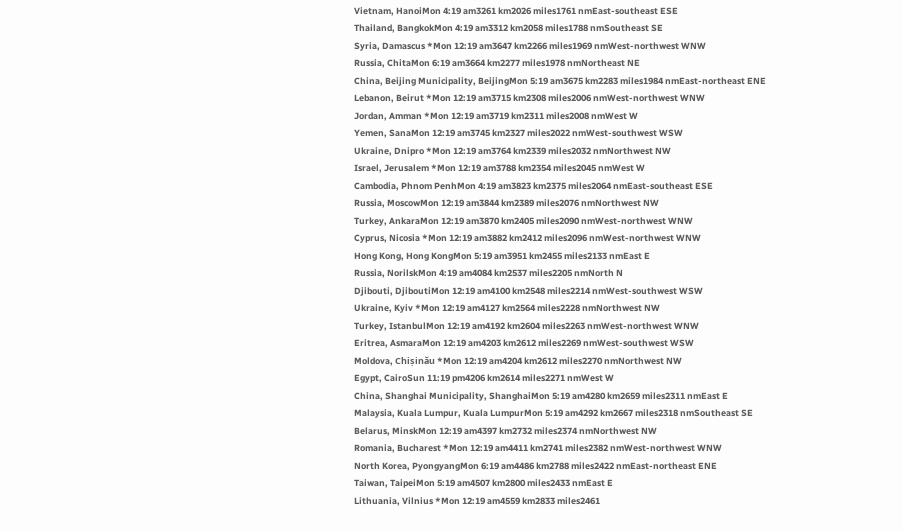Vietnam, HanoiMon 4:19 am3261 km2026 miles1761 nmEast-southeast ESE
Thailand, BangkokMon 4:19 am3312 km2058 miles1788 nmSoutheast SE
Syria, Damascus *Mon 12:19 am3647 km2266 miles1969 nmWest-northwest WNW
Russia, ChitaMon 6:19 am3664 km2277 miles1978 nmNortheast NE
China, Beijing Municipality, BeijingMon 5:19 am3675 km2283 miles1984 nmEast-northeast ENE
Lebanon, Beirut *Mon 12:19 am3715 km2308 miles2006 nmWest-northwest WNW
Jordan, Amman *Mon 12:19 am3719 km2311 miles2008 nmWest W
Yemen, SanaMon 12:19 am3745 km2327 miles2022 nmWest-southwest WSW
Ukraine, Dnipro *Mon 12:19 am3764 km2339 miles2032 nmNorthwest NW
Israel, Jerusalem *Mon 12:19 am3788 km2354 miles2045 nmWest W
Cambodia, Phnom PenhMon 4:19 am3823 km2375 miles2064 nmEast-southeast ESE
Russia, MoscowMon 12:19 am3844 km2389 miles2076 nmNorthwest NW
Turkey, AnkaraMon 12:19 am3870 km2405 miles2090 nmWest-northwest WNW
Cyprus, Nicosia *Mon 12:19 am3882 km2412 miles2096 nmWest-northwest WNW
Hong Kong, Hong KongMon 5:19 am3951 km2455 miles2133 nmEast E
Russia, NorilskMon 4:19 am4084 km2537 miles2205 nmNorth N
Djibouti, DjiboutiMon 12:19 am4100 km2548 miles2214 nmWest-southwest WSW
Ukraine, Kyiv *Mon 12:19 am4127 km2564 miles2228 nmNorthwest NW
Turkey, IstanbulMon 12:19 am4192 km2604 miles2263 nmWest-northwest WNW
Eritrea, AsmaraMon 12:19 am4203 km2612 miles2269 nmWest-southwest WSW
Moldova, Chișinău *Mon 12:19 am4204 km2612 miles2270 nmNorthwest NW
Egypt, CairoSun 11:19 pm4206 km2614 miles2271 nmWest W
China, Shanghai Municipality, ShanghaiMon 5:19 am4280 km2659 miles2311 nmEast E
Malaysia, Kuala Lumpur, Kuala LumpurMon 5:19 am4292 km2667 miles2318 nmSoutheast SE
Belarus, MinskMon 12:19 am4397 km2732 miles2374 nmNorthwest NW
Romania, Bucharest *Mon 12:19 am4411 km2741 miles2382 nmWest-northwest WNW
North Korea, PyongyangMon 6:19 am4486 km2788 miles2422 nmEast-northeast ENE
Taiwan, TaipeiMon 5:19 am4507 km2800 miles2433 nmEast E
Lithuania, Vilnius *Mon 12:19 am4559 km2833 miles2461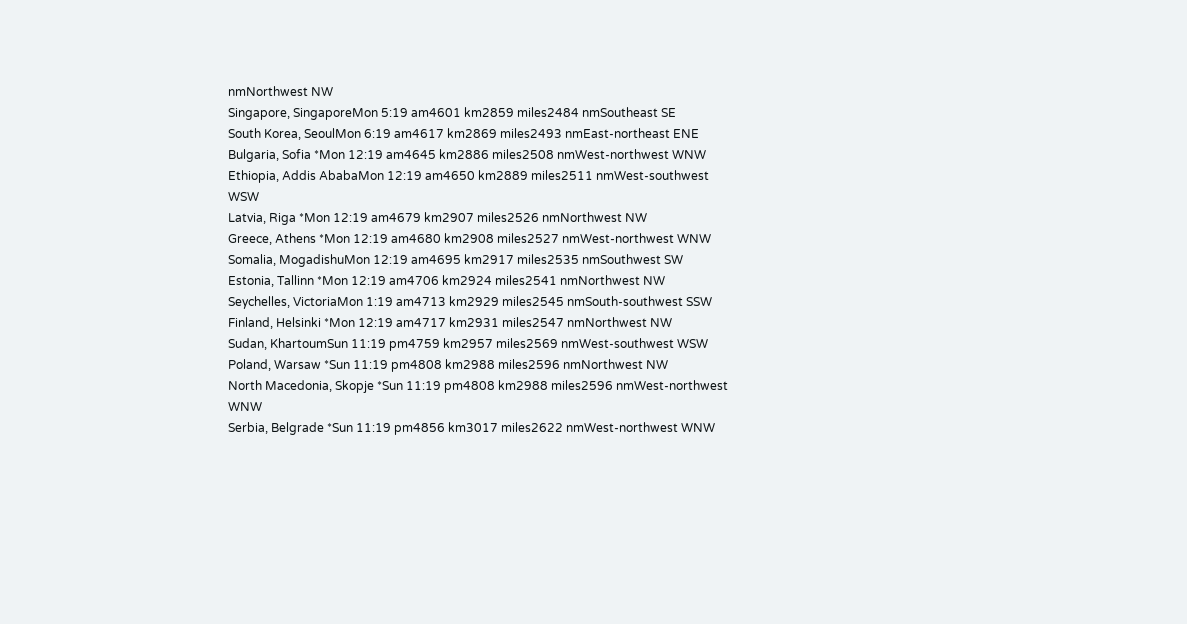nmNorthwest NW
Singapore, SingaporeMon 5:19 am4601 km2859 miles2484 nmSoutheast SE
South Korea, SeoulMon 6:19 am4617 km2869 miles2493 nmEast-northeast ENE
Bulgaria, Sofia *Mon 12:19 am4645 km2886 miles2508 nmWest-northwest WNW
Ethiopia, Addis AbabaMon 12:19 am4650 km2889 miles2511 nmWest-southwest WSW
Latvia, Riga *Mon 12:19 am4679 km2907 miles2526 nmNorthwest NW
Greece, Athens *Mon 12:19 am4680 km2908 miles2527 nmWest-northwest WNW
Somalia, MogadishuMon 12:19 am4695 km2917 miles2535 nmSouthwest SW
Estonia, Tallinn *Mon 12:19 am4706 km2924 miles2541 nmNorthwest NW
Seychelles, VictoriaMon 1:19 am4713 km2929 miles2545 nmSouth-southwest SSW
Finland, Helsinki *Mon 12:19 am4717 km2931 miles2547 nmNorthwest NW
Sudan, KhartoumSun 11:19 pm4759 km2957 miles2569 nmWest-southwest WSW
Poland, Warsaw *Sun 11:19 pm4808 km2988 miles2596 nmNorthwest NW
North Macedonia, Skopje *Sun 11:19 pm4808 km2988 miles2596 nmWest-northwest WNW
Serbia, Belgrade *Sun 11:19 pm4856 km3017 miles2622 nmWest-northwest WNW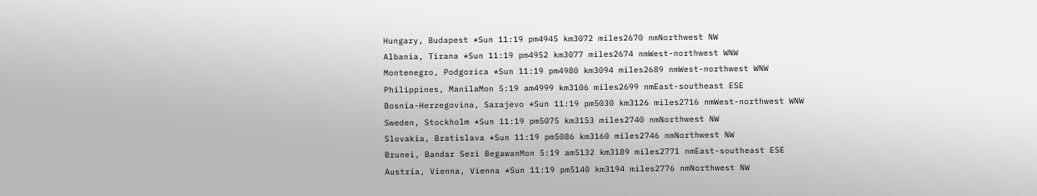Hungary, Budapest *Sun 11:19 pm4945 km3072 miles2670 nmNorthwest NW
Albania, Tirana *Sun 11:19 pm4952 km3077 miles2674 nmWest-northwest WNW
Montenegro, Podgorica *Sun 11:19 pm4980 km3094 miles2689 nmWest-northwest WNW
Philippines, ManilaMon 5:19 am4999 km3106 miles2699 nmEast-southeast ESE
Bosnia-Herzegovina, Sarajevo *Sun 11:19 pm5030 km3126 miles2716 nmWest-northwest WNW
Sweden, Stockholm *Sun 11:19 pm5075 km3153 miles2740 nmNorthwest NW
Slovakia, Bratislava *Sun 11:19 pm5086 km3160 miles2746 nmNorthwest NW
Brunei, Bandar Seri BegawanMon 5:19 am5132 km3189 miles2771 nmEast-southeast ESE
Austria, Vienna, Vienna *Sun 11:19 pm5140 km3194 miles2776 nmNorthwest NW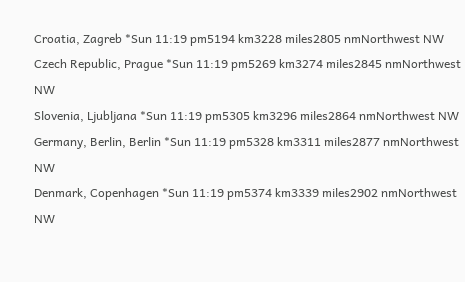Croatia, Zagreb *Sun 11:19 pm5194 km3228 miles2805 nmNorthwest NW
Czech Republic, Prague *Sun 11:19 pm5269 km3274 miles2845 nmNorthwest NW
Slovenia, Ljubljana *Sun 11:19 pm5305 km3296 miles2864 nmNorthwest NW
Germany, Berlin, Berlin *Sun 11:19 pm5328 km3311 miles2877 nmNorthwest NW
Denmark, Copenhagen *Sun 11:19 pm5374 km3339 miles2902 nmNorthwest NW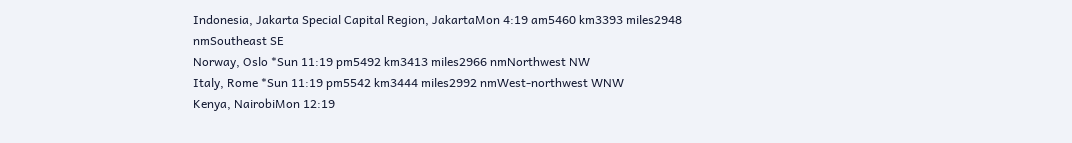Indonesia, Jakarta Special Capital Region, JakartaMon 4:19 am5460 km3393 miles2948 nmSoutheast SE
Norway, Oslo *Sun 11:19 pm5492 km3413 miles2966 nmNorthwest NW
Italy, Rome *Sun 11:19 pm5542 km3444 miles2992 nmWest-northwest WNW
Kenya, NairobiMon 12:19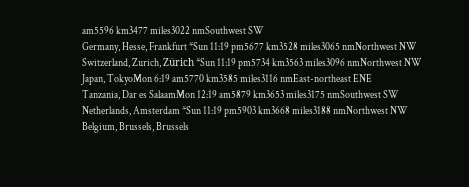am5596 km3477 miles3022 nmSouthwest SW
Germany, Hesse, Frankfurt *Sun 11:19 pm5677 km3528 miles3065 nmNorthwest NW
Switzerland, Zurich, Zürich *Sun 11:19 pm5734 km3563 miles3096 nmNorthwest NW
Japan, TokyoMon 6:19 am5770 km3585 miles3116 nmEast-northeast ENE
Tanzania, Dar es SalaamMon 12:19 am5879 km3653 miles3175 nmSouthwest SW
Netherlands, Amsterdam *Sun 11:19 pm5903 km3668 miles3188 nmNorthwest NW
Belgium, Brussels, Brussels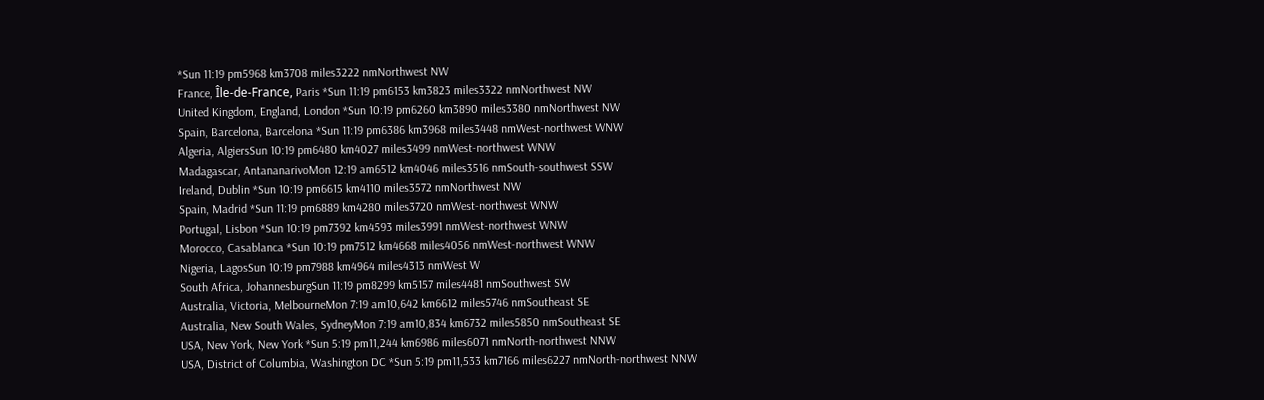*Sun 11:19 pm5968 km3708 miles3222 nmNorthwest NW
France, Île-de-France, Paris *Sun 11:19 pm6153 km3823 miles3322 nmNorthwest NW
United Kingdom, England, London *Sun 10:19 pm6260 km3890 miles3380 nmNorthwest NW
Spain, Barcelona, Barcelona *Sun 11:19 pm6386 km3968 miles3448 nmWest-northwest WNW
Algeria, AlgiersSun 10:19 pm6480 km4027 miles3499 nmWest-northwest WNW
Madagascar, AntananarivoMon 12:19 am6512 km4046 miles3516 nmSouth-southwest SSW
Ireland, Dublin *Sun 10:19 pm6615 km4110 miles3572 nmNorthwest NW
Spain, Madrid *Sun 11:19 pm6889 km4280 miles3720 nmWest-northwest WNW
Portugal, Lisbon *Sun 10:19 pm7392 km4593 miles3991 nmWest-northwest WNW
Morocco, Casablanca *Sun 10:19 pm7512 km4668 miles4056 nmWest-northwest WNW
Nigeria, LagosSun 10:19 pm7988 km4964 miles4313 nmWest W
South Africa, JohannesburgSun 11:19 pm8299 km5157 miles4481 nmSouthwest SW
Australia, Victoria, MelbourneMon 7:19 am10,642 km6612 miles5746 nmSoutheast SE
Australia, New South Wales, SydneyMon 7:19 am10,834 km6732 miles5850 nmSoutheast SE
USA, New York, New York *Sun 5:19 pm11,244 km6986 miles6071 nmNorth-northwest NNW
USA, District of Columbia, Washington DC *Sun 5:19 pm11,533 km7166 miles6227 nmNorth-northwest NNW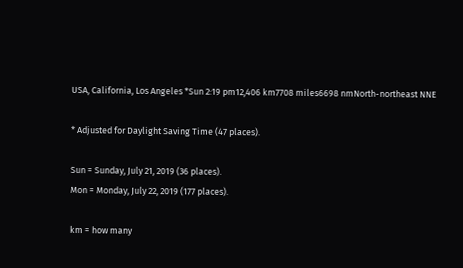USA, California, Los Angeles *Sun 2:19 pm12,406 km7708 miles6698 nmNorth-northeast NNE

* Adjusted for Daylight Saving Time (47 places).

Sun = Sunday, July 21, 2019 (36 places).
Mon = Monday, July 22, 2019 (177 places).

km = how many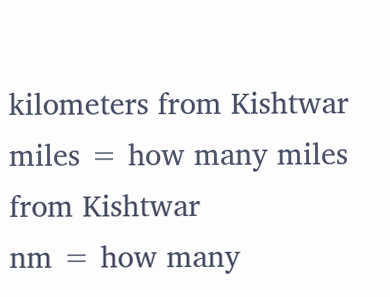kilometers from Kishtwar
miles = how many miles from Kishtwar
nm = how many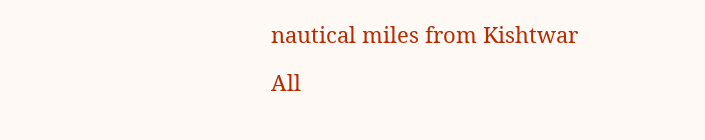nautical miles from Kishtwar

All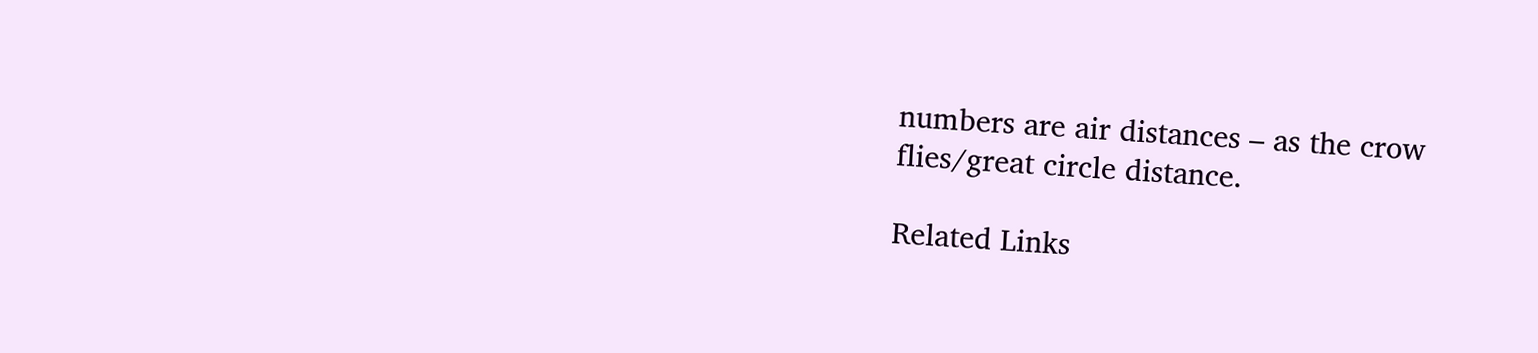numbers are air distances – as the crow flies/great circle distance.

Related Links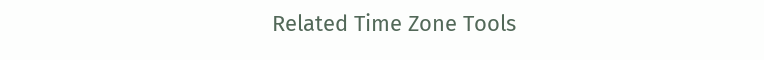Related Time Zone Tools